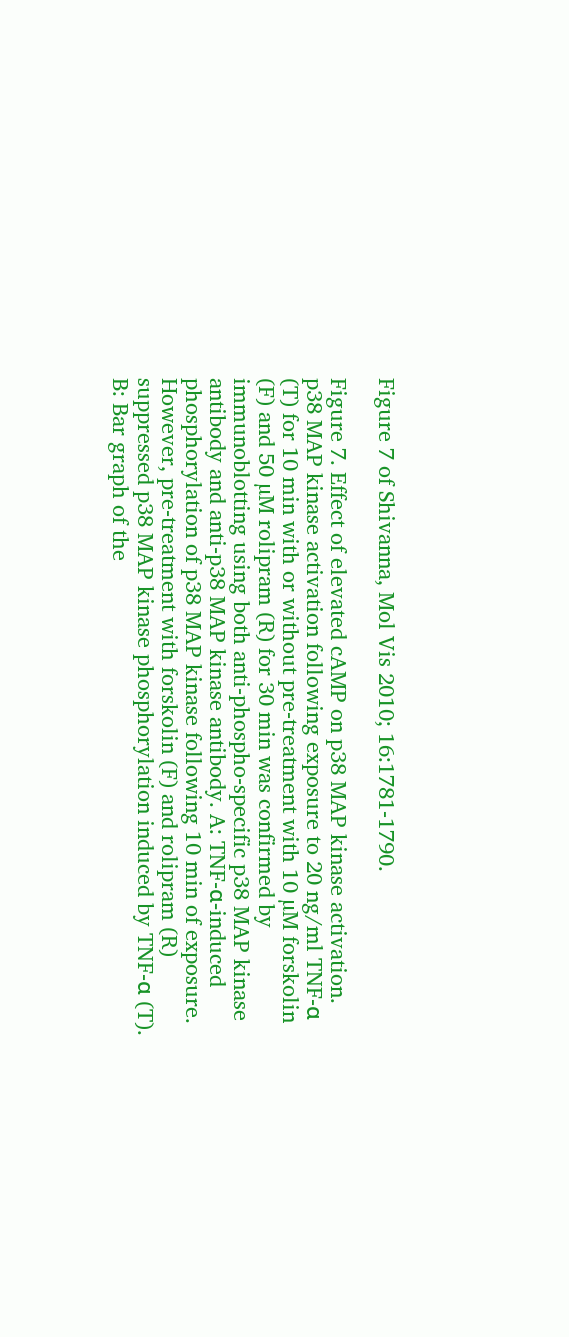Figure 7 of Shivanna, Mol Vis 2010; 16:1781-1790.

Figure 7. Effect of elevated cAMP on p38 MAP kinase activation. p38 MAP kinase activation following exposure to 20 ng/ml TNF-α (T) for 10 min with or without pre-treatment with 10 µM forskolin (F) and 50 µM rolipram (R) for 30 min was confirmed by immunoblotting using both anti-phospho-specific p38 MAP kinase antibody and anti-p38 MAP kinase antibody. A: TNF-α-induced phosphorylation of p38 MAP kinase following 10 min of exposure. However, pre-treatment with forskolin (F) and rolipram (R) suppressed p38 MAP kinase phosphorylation induced by TNF-α (T). B: Bar graph of the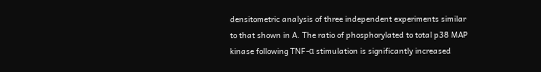densitometric analysis of three independent experiments similar to that shown in A. The ratio of phosphorylated to total p38 MAP kinase following TNF-α stimulation is significantly increased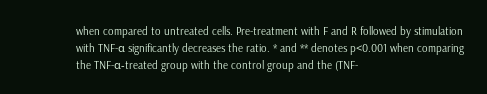when compared to untreated cells. Pre-treatment with F and R followed by stimulation with TNF-α significantly decreases the ratio. * and ** denotes p<0.001 when comparing the TNF-α-treated group with the control group and the (TNF-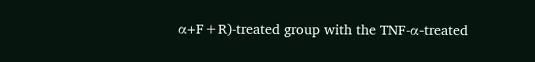α+F+R)-treated group with the TNF-α-treated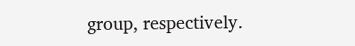group, respectively.